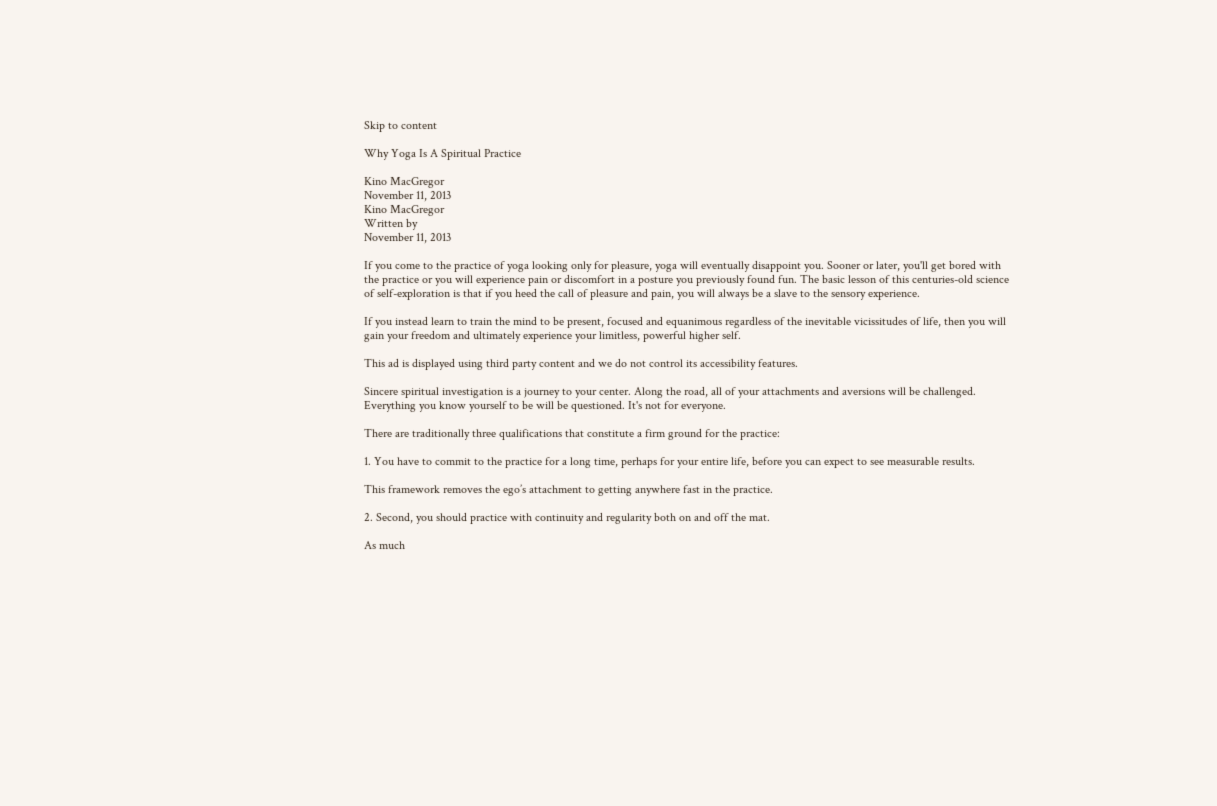Skip to content

Why Yoga Is A Spiritual Practice

Kino MacGregor
November 11, 2013
Kino MacGregor
Written by
November 11, 2013

If you come to the practice of yoga looking only for pleasure, yoga will eventually disappoint you. Sooner or later, you'll get bored with the practice or you will experience pain or discomfort in a posture you previously found fun. The basic lesson of this centuries-old science of self-exploration is that if you heed the call of pleasure and pain, you will always be a slave to the sensory experience.

If you instead learn to train the mind to be present, focused and equanimous regardless of the inevitable vicissitudes of life, then you will gain your freedom and ultimately experience your limitless, powerful higher self.

This ad is displayed using third party content and we do not control its accessibility features.

Sincere spiritual investigation is a journey to your center. Along the road, all of your attachments and aversions will be challenged. Everything you know yourself to be will be questioned. It's not for everyone.

There are traditionally three qualifications that constitute a firm ground for the practice:

1. You have to commit to the practice for a long time, perhaps for your entire life, before you can expect to see measurable results.

This framework removes the ego’s attachment to getting anywhere fast in the practice.

2. Second, you should practice with continuity and regularity both on and off the mat.

As much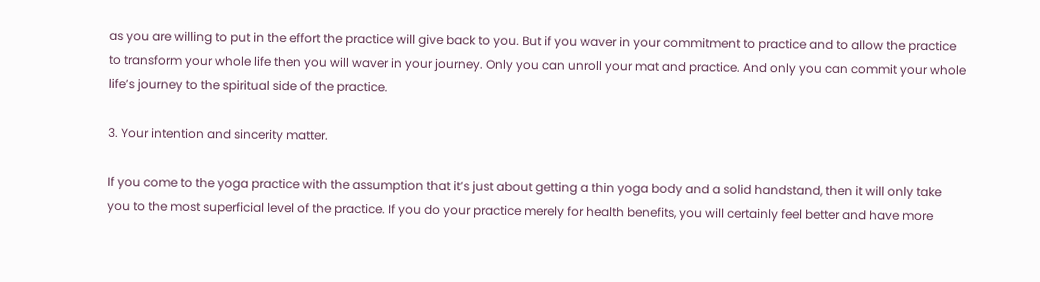as you are willing to put in the effort the practice will give back to you. But if you waver in your commitment to practice and to allow the practice to transform your whole life then you will waver in your journey. Only you can unroll your mat and practice. And only you can commit your whole life’s journey to the spiritual side of the practice.

3. Your intention and sincerity matter.

If you come to the yoga practice with the assumption that it’s just about getting a thin yoga body and a solid handstand, then it will only take you to the most superficial level of the practice. If you do your practice merely for health benefits, you will certainly feel better and have more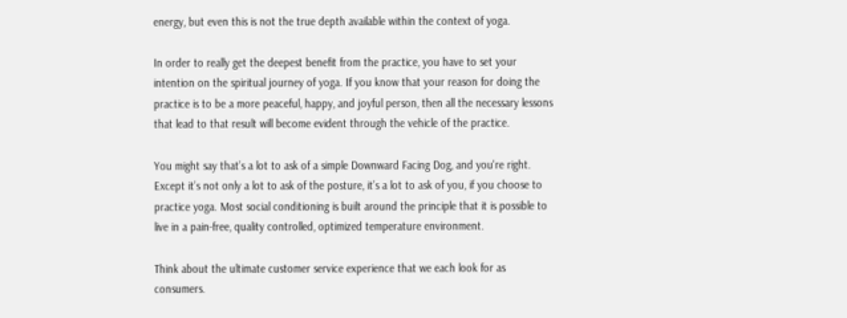energy, but even this is not the true depth available within the context of yoga.

In order to really get the deepest benefit from the practice, you have to set your intention on the spiritual journey of yoga. If you know that your reason for doing the practice is to be a more peaceful, happy, and joyful person, then all the necessary lessons that lead to that result will become evident through the vehicle of the practice.

You might say that’s a lot to ask of a simple Downward Facing Dog, and you're right. Except it’s not only a lot to ask of the posture, it’s a lot to ask of you, if you choose to practice yoga. Most social conditioning is built around the principle that it is possible to live in a pain-free, quality controlled, optimized temperature environment.

Think about the ultimate customer service experience that we each look for as consumers.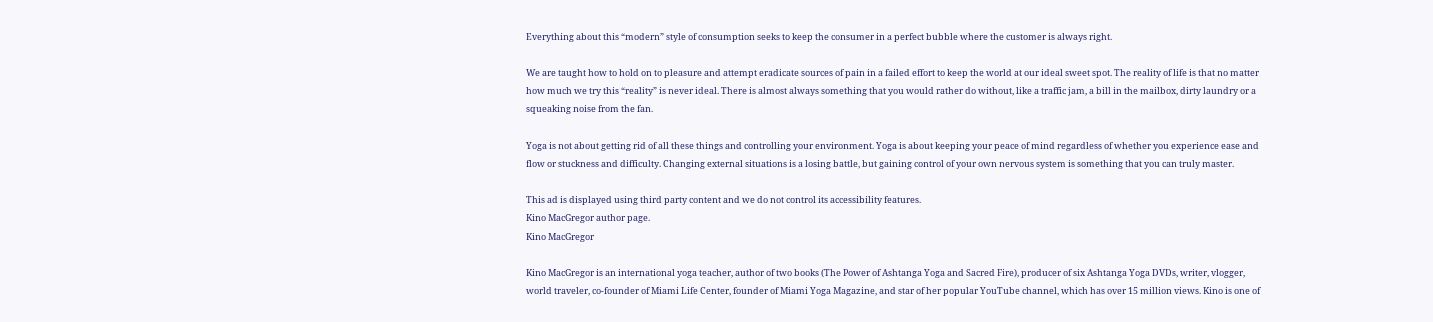Everything about this “modern” style of consumption seeks to keep the consumer in a perfect bubble where the customer is always right.

We are taught how to hold on to pleasure and attempt eradicate sources of pain in a failed effort to keep the world at our ideal sweet spot. The reality of life is that no matter how much we try this “reality” is never ideal. There is almost always something that you would rather do without, like a traffic jam, a bill in the mailbox, dirty laundry or a squeaking noise from the fan.

Yoga is not about getting rid of all these things and controlling your environment. Yoga is about keeping your peace of mind regardless of whether you experience ease and flow or stuckness and difficulty. Changing external situations is a losing battle, but gaining control of your own nervous system is something that you can truly master.

This ad is displayed using third party content and we do not control its accessibility features.
Kino MacGregor author page.
Kino MacGregor

Kino MacGregor is an international yoga teacher, author of two books (The Power of Ashtanga Yoga and Sacred Fire), producer of six Ashtanga Yoga DVDs, writer, vlogger, world traveler, co-founder of Miami Life Center, founder of Miami Yoga Magazine, and star of her popular YouTube channel, which has over 15 million views. Kino is one of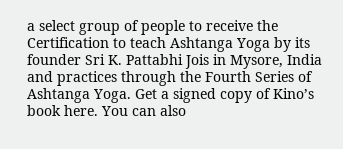a select group of people to receive the Certification to teach Ashtanga Yoga by its founder Sri K. Pattabhi Jois in Mysore, India and practices through the Fourth Series of Ashtanga Yoga. Get a signed copy of Kino’s book here. You can also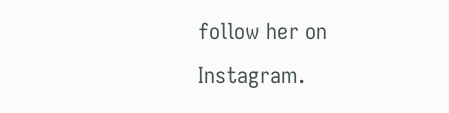follow her on Instagram.